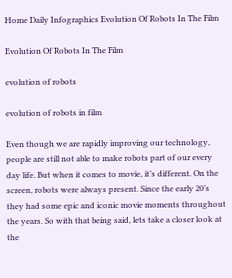Home Daily Infographics Evolution Of Robots In The Film

Evolution Of Robots In The Film

evolution of robots

evolution of robots in film

Even though we are rapidly improving our technology, people are still not able to make robots part of our every day life. But when it comes to movie, it’s different. On the screen, robots were always present. Since the early 20’s they had some epic and iconic movie moments throughout the years. So with that being said, lets take a closer look at the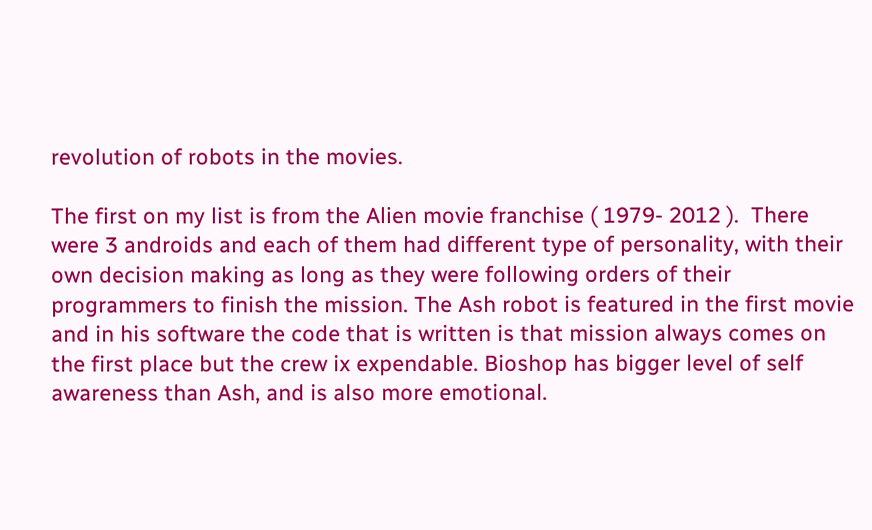revolution of robots in the movies.

The first on my list is from the Alien movie franchise ( 1979- 2012 ).  There were 3 androids and each of them had different type of personality, with their own decision making as long as they were following orders of their programmers to finish the mission. The Ash robot is featured in the first movie and in his software the code that is written is that mission always comes on the first place but the crew ix expendable. Bioshop has bigger level of self awareness than Ash, and is also more emotional.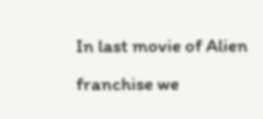In last movie of Alien franchise we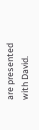are presented with David.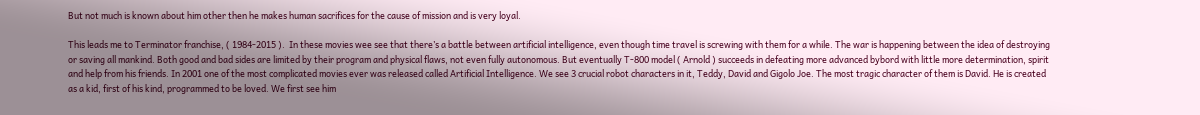But not much is known about him other then he makes human sacrifices for the cause of mission and is very loyal.

This leads me to Terminator franchise, ( 1984-2015 ).  In these movies wee see that there’s a battle between artificial intelligence, even though time travel is screwing with them for a while. The war is happening between the idea of destroying or saving all mankind. Both good and bad sides are limited by their program and physical flaws, not even fully autonomous. But eventually T-800 model ( Arnold ) succeeds in defeating more advanced bybord with little more determination, spirit and help from his friends. In 2001 one of the most complicated movies ever was released called Artificial Intelligence. We see 3 crucial robot characters in it, Teddy, David and Gigolo Joe. The most tragic character of them is David. He is created as a kid, first of his kind, programmed to be loved. We first see him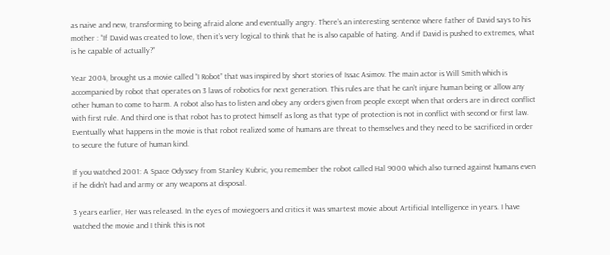as naive and new, transforming to being afraid alone and eventually angry. There’s an interesting sentence where father of David says to his mother : “If David was created to love, then it’s very logical to think that he is also capable of hating. And if David is pushed to extremes, what is he capable of actually?”

Year 2004, brought us a movie called “I Robot” that was inspired by short stories of Issac Asimov. The main actor is Will Smith which is accompanied by robot that operates on 3 laws of robotics for next generation. This rules are that he can’t injure human being or allow any other human to come to harm. A robot also has to listen and obey any orders given from people except when that orders are in direct conflict with first rule. And third one is that robot has to protect himself as long as that type of protection is not in conflict with second or first law. Eventually what happens in the movie is that robot realized some of humans are threat to themselves and they need to be sacrificed in order to secure the future of human kind.

If you watched 2001: A Space Odyssey from Stanley Kubric, you remember the robot called Hal 9000 which also turned against humans even if he didn’t had and army or any weapons at disposal.

3 years earlier, Her was released. In the eyes of moviegoers and critics it was smartest movie about Artificial Intelligence in years. I have watched the movie and I think this is not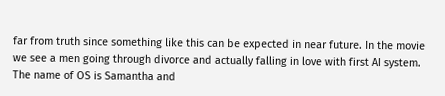far from truth since something like this can be expected in near future. In the movie we see a men going through divorce and actually falling in love with first AI system. The name of OS is Samantha and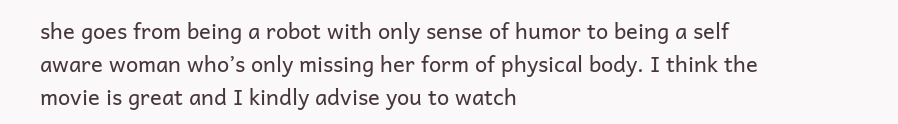she goes from being a robot with only sense of humor to being a self aware woman who’s only missing her form of physical body. I think the movie is great and I kindly advise you to watch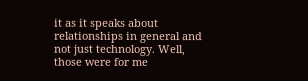it as it speaks about relationships in general and not just technology. Well, those were for me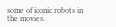some of iconic robots in the movies.